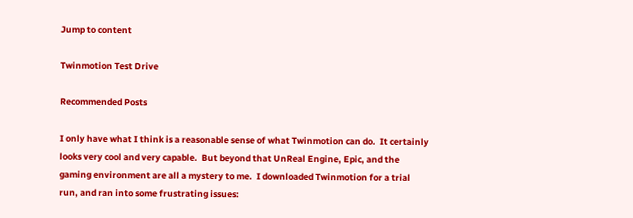Jump to content

Twinmotion Test Drive

Recommended Posts

I only have what I think is a reasonable sense of what Twinmotion can do.  It certainly looks very cool and very capable.  But beyond that UnReal Engine, Epic, and the gaming environment are all a mystery to me.  I downloaded Twinmotion for a trial run, and ran into some frustrating issues: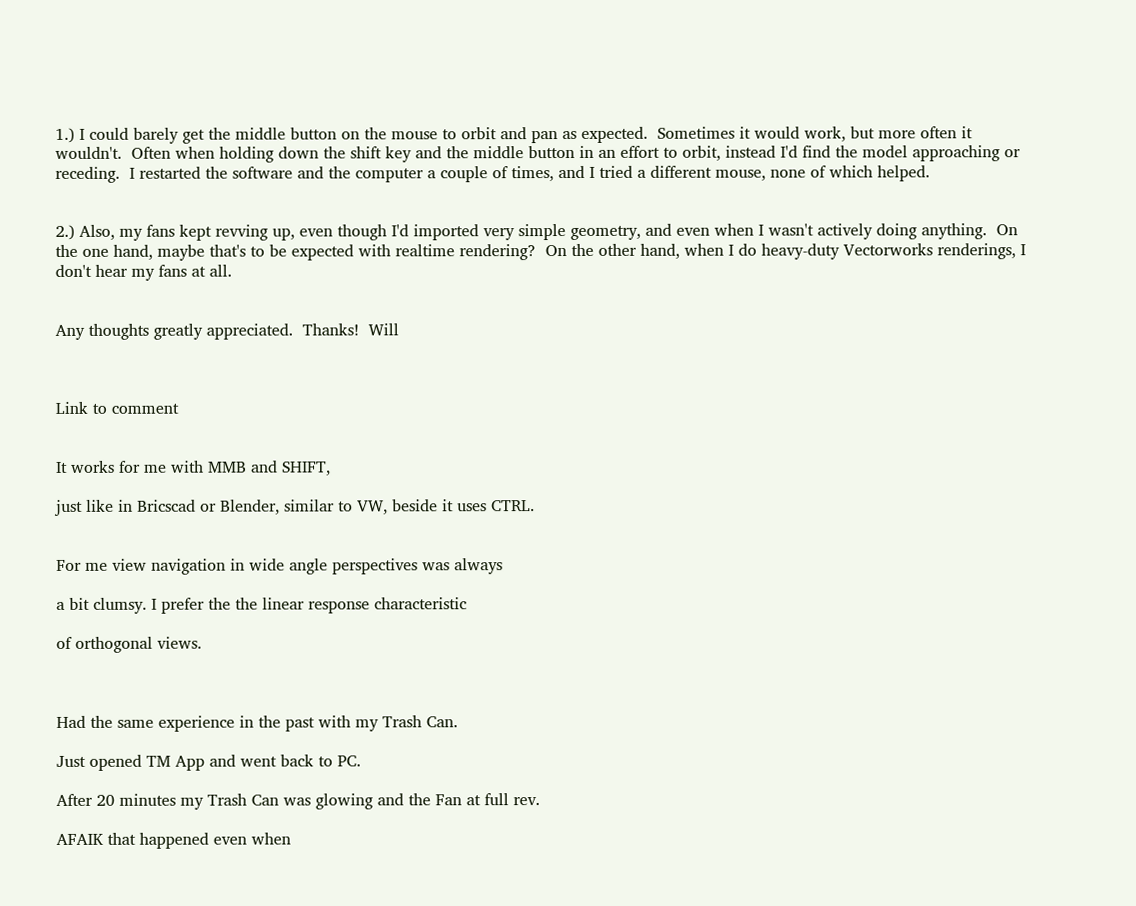1.) I could barely get the middle button on the mouse to orbit and pan as expected.  Sometimes it would work, but more often it wouldn't.  Often when holding down the shift key and the middle button in an effort to orbit, instead I'd find the model approaching or receding.  I restarted the software and the computer a couple of times, and I tried a different mouse, none of which helped.


2.) Also, my fans kept revving up, even though I'd imported very simple geometry, and even when I wasn't actively doing anything.  On the one hand, maybe that's to be expected with realtime rendering?  On the other hand, when I do heavy-duty Vectorworks renderings, I don't hear my fans at all.


Any thoughts greatly appreciated.  Thanks!  Will



Link to comment


It works for me with MMB and SHIFT,

just like in Bricscad or Blender, similar to VW, beside it uses CTRL.


For me view navigation in wide angle perspectives was always

a bit clumsy. I prefer the the linear response characteristic

of orthogonal views.



Had the same experience in the past with my Trash Can.

Just opened TM App and went back to PC.

After 20 minutes my Trash Can was glowing and the Fan at full rev.

AFAIK that happened even when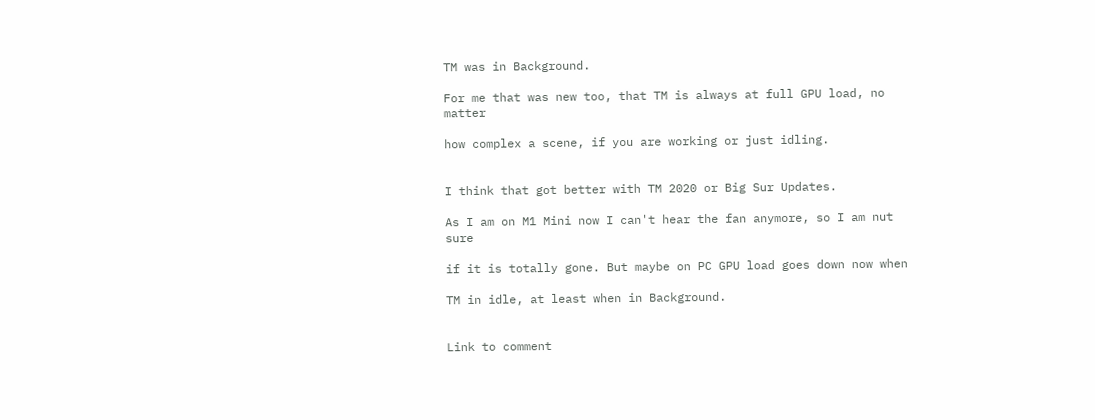TM was in Background.

For me that was new too, that TM is always at full GPU load, no matter

how complex a scene, if you are working or just idling.


I think that got better with TM 2020 or Big Sur Updates.

As I am on M1 Mini now I can't hear the fan anymore, so I am nut sure

if it is totally gone. But maybe on PC GPU load goes down now when

TM in idle, at least when in Background.


Link to comment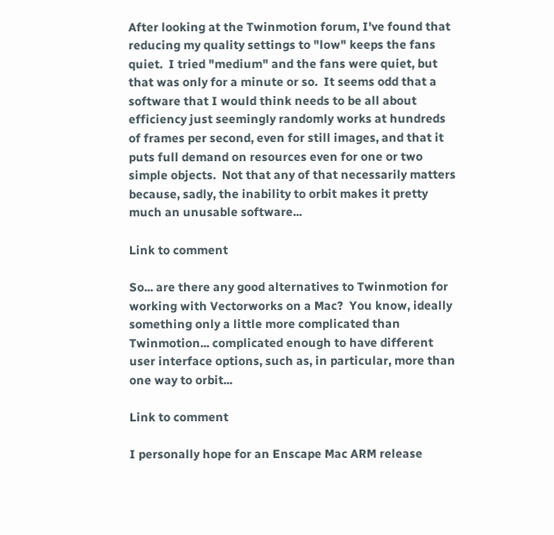After looking at the Twinmotion forum, I've found that reducing my quality settings to "low" keeps the fans quiet.  I tried "medium" and the fans were quiet, but that was only for a minute or so.  It seems odd that a software that I would think needs to be all about efficiency just seemingly randomly works at hundreds of frames per second, even for still images, and that it puts full demand on resources even for one or two simple objects.  Not that any of that necessarily matters because, sadly, the inability to orbit makes it pretty much an unusable software...

Link to comment

So... are there any good alternatives to Twinmotion for working with Vectorworks on a Mac?  You know, ideally something only a little more complicated than Twinmotion... complicated enough to have different user interface options, such as, in particular, more than one way to orbit...

Link to comment

I personally hope for an Enscape Mac ARM release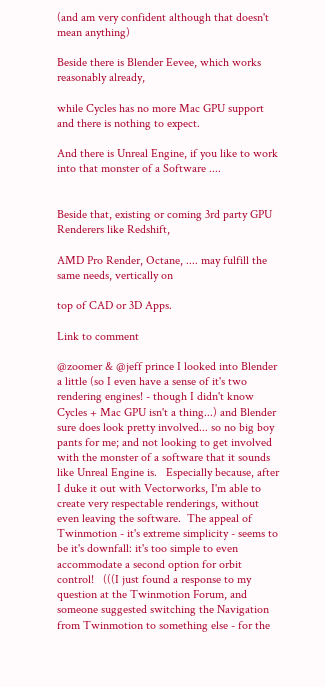(and am very confident although that doesn't mean anything)

Beside there is Blender Eevee, which works reasonably already,

while Cycles has no more Mac GPU support and there is nothing to expect.

And there is Unreal Engine, if you like to work into that monster of a Software ....


Beside that, existing or coming 3rd party GPU Renderers like Redshift,

AMD Pro Render, Octane, .... may fulfill the same needs, vertically on

top of CAD or 3D Apps.

Link to comment

@zoomer & @jeff prince I looked into Blender a little (so I even have a sense of it's two rendering engines! - though I didn't know Cycles + Mac GPU isn't a thing...) and Blender sure does look pretty involved... so no big boy pants for me; and not looking to get involved with the monster of a software that it sounds like Unreal Engine is.   Especially because, after I duke it out with Vectorworks, I'm able to create very respectable renderings, without even leaving the software.  The appeal of Twinmotion - it's extreme simplicity - seems to be it's downfall: it's too simple to even accommodate a second option for orbit control!   (((I just found a response to my question at the Twinmotion Forum, and someone suggested switching the Navigation from Twinmotion to something else - for the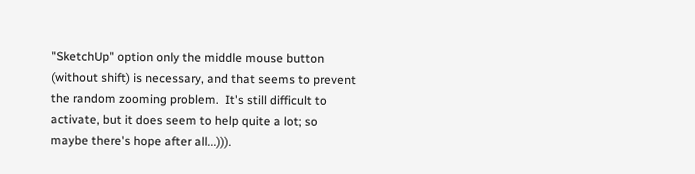"SketchUp" option only the middle mouse button (without shift) is necessary, and that seems to prevent the random zooming problem.  It's still difficult to activate, but it does seem to help quite a lot; so maybe there's hope after all...))).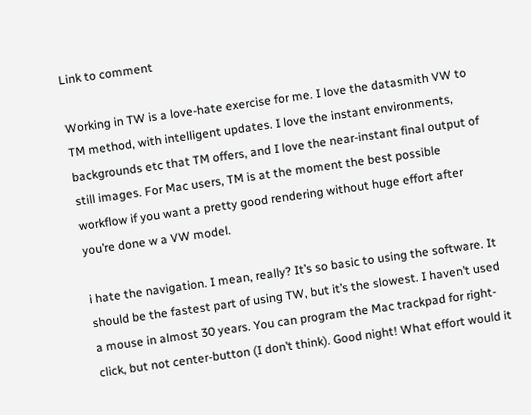Link to comment

Working in TW is a love-hate exercise for me. I love the datasmith VW to TM method, with intelligent updates. I love the instant environments, backgrounds etc that TM offers, and I love the near-instant final output of still images. For Mac users, TM is at the moment the best possible workflow if you want a pretty good rendering without huge effort after you’re done w a VW model.

i hate the navigation. I mean, really? It’s so basic to using the software. It should be the fastest part of using TW, but it’s the slowest. I haven’t used a mouse in almost 30 years. You can program the Mac trackpad for right-click, but not center-button (I don’t think). Good night! What effort would it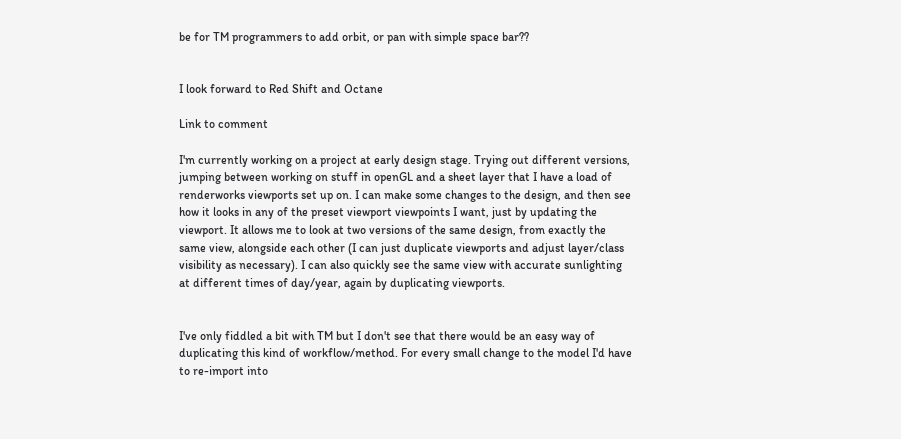be for TM programmers to add orbit, or pan with simple space bar??


I look forward to Red Shift and Octane

Link to comment

I'm currently working on a project at early design stage. Trying out different versions, jumping between working on stuff in openGL and a sheet layer that I have a load of renderworks viewports set up on. I can make some changes to the design, and then see how it looks in any of the preset viewport viewpoints I want, just by updating the viewport. It allows me to look at two versions of the same design, from exactly the same view, alongside each other (I can just duplicate viewports and adjust layer/class visibility as necessary). I can also quickly see the same view with accurate sunlighting at different times of day/year, again by duplicating viewports.


I've only fiddled a bit with TM but I don't see that there would be an easy way of duplicating this kind of workflow/method. For every small change to the model I'd have to re-import into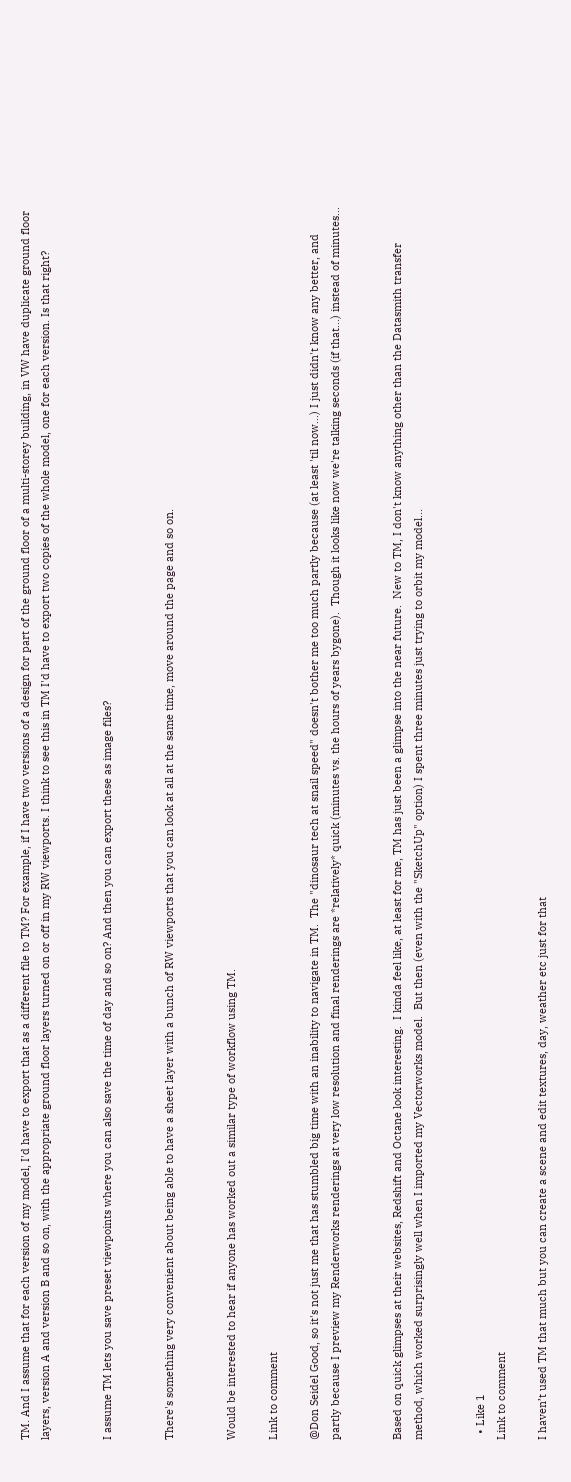TM. And I assume that for each version of my model, I'd have to export that as a different file to TM? For example, if I have two versions of a design for part of the ground floor of a multi-storey building, in VW have duplicate ground floor layers, version A and version B and so on, with the appropriate ground floor layers turned on or off in my RW viewports. I think to see this in TM I'd have to export two copies of the whole model, one for each version. Is that right?


I assume TM lets you save preset viewpoints where you can also save the time of day and so on? And then you can export these as image files?


There's something very convenient about being able to have a sheet layer with a bunch of RW viewports that you can look at all at the same time, move around the page and so on.


Would be interested to hear if anyone has worked out a similar type of workflow using TM.

Link to comment

@Don Seidel Good, so it's not just me that has stumbled big time with an inability to navigate in TM.  The "dinosaur tech at snail speed" doesn't bother me too much partly because (at least 'til now...) I just didn't know any better, and partly because I preview my Renderworks renderings at very low resolution and final renderings are *relatively* quick (minutes vs. the hours of years bygone).  Though it looks like now we're talking seconds (if that...) instead of minutes...


Based on quick glimpses at their websites, Redshift and Octane look interesting.  I kinda feel like, at least for me, TM has just been a glimpse into the near future.  New to TM, I don't know anything other than the Datasmith transfer method, which worked surprisingly well when I imported my Vectorworks model.  But then (even with the "SketchUp" option) I spent three minutes just trying to orbit my model...


  • Like 1
Link to comment

I haven’t used TM that much but you can create a scene and edit textures, day, weather etc just for that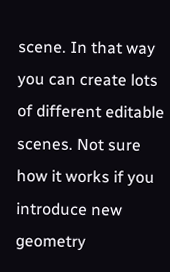scene. In that way you can create lots of different editable scenes. Not sure how it works if you introduce new geometry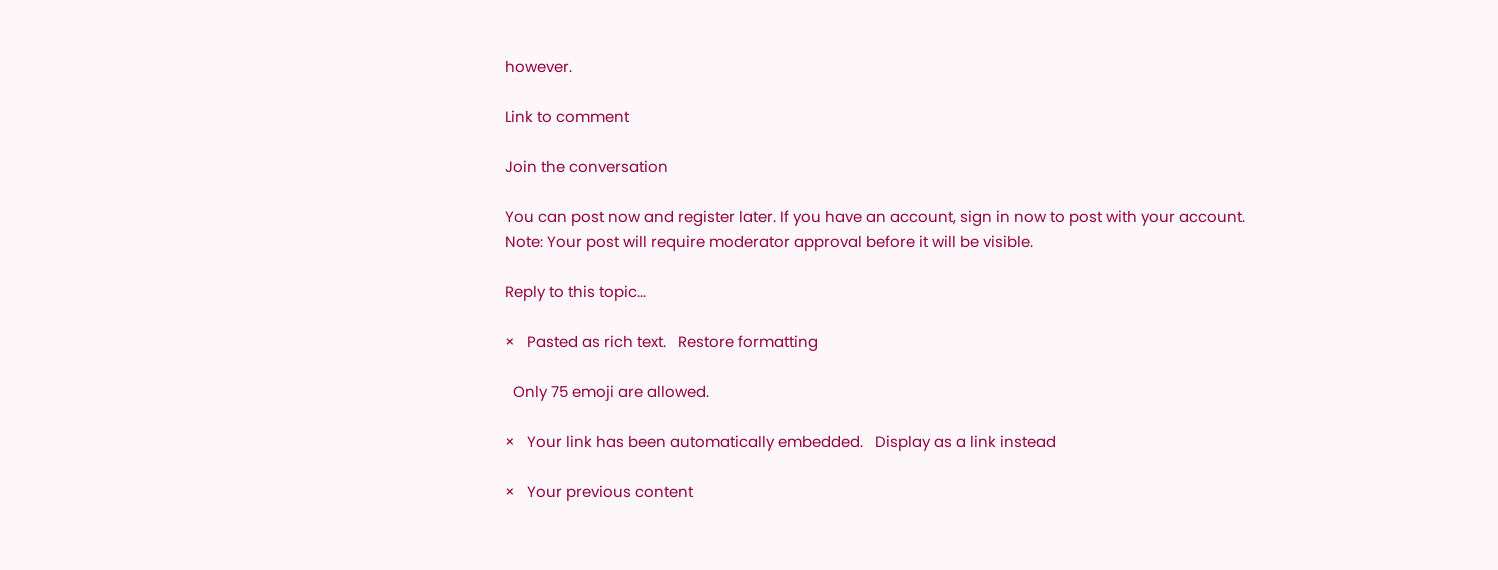however.

Link to comment

Join the conversation

You can post now and register later. If you have an account, sign in now to post with your account.
Note: Your post will require moderator approval before it will be visible.

Reply to this topic...

×   Pasted as rich text.   Restore formatting

  Only 75 emoji are allowed.

×   Your link has been automatically embedded.   Display as a link instead

×   Your previous content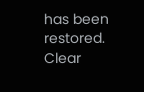has been restored.   Clear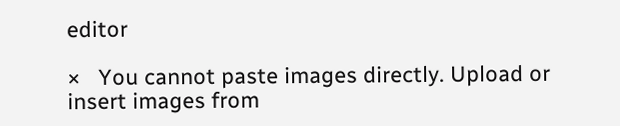editor

×   You cannot paste images directly. Upload or insert images from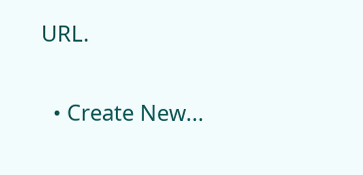URL.

  • Create New...